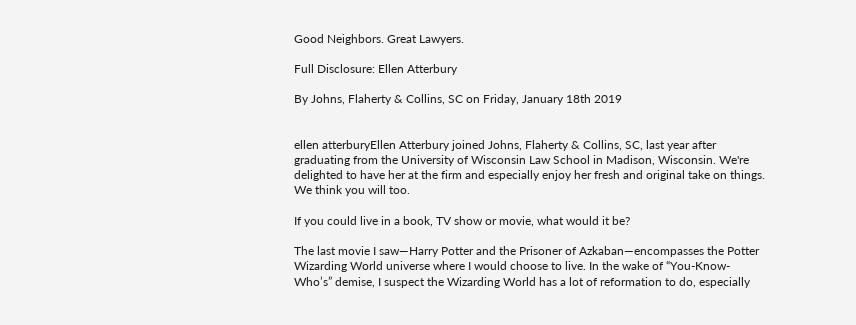Good Neighbors. Great Lawyers.

Full Disclosure: Ellen Atterbury

By Johns, Flaherty & Collins, SC on Friday, January 18th 2019


ellen atterburyEllen Atterbury joined Johns, Flaherty & Collins, SC, last year after graduating from the University of Wisconsin Law School in Madison, Wisconsin. We're delighted to have her at the firm and especially enjoy her fresh and original take on things. We think you will too.

If you could live in a book, TV show or movie, what would it be?

The last movie I saw—Harry Potter and the Prisoner of Azkaban—encompasses the Potter Wizarding World universe where I would choose to live. In the wake of “You-Know-Who’s” demise, I suspect the Wizarding World has a lot of reformation to do, especially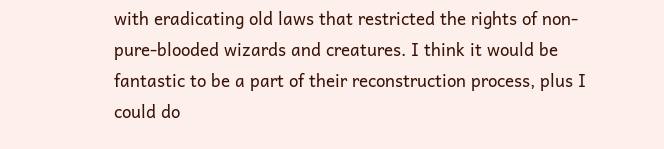with eradicating old laws that restricted the rights of non-pure-blooded wizards and creatures. I think it would be fantastic to be a part of their reconstruction process, plus I could do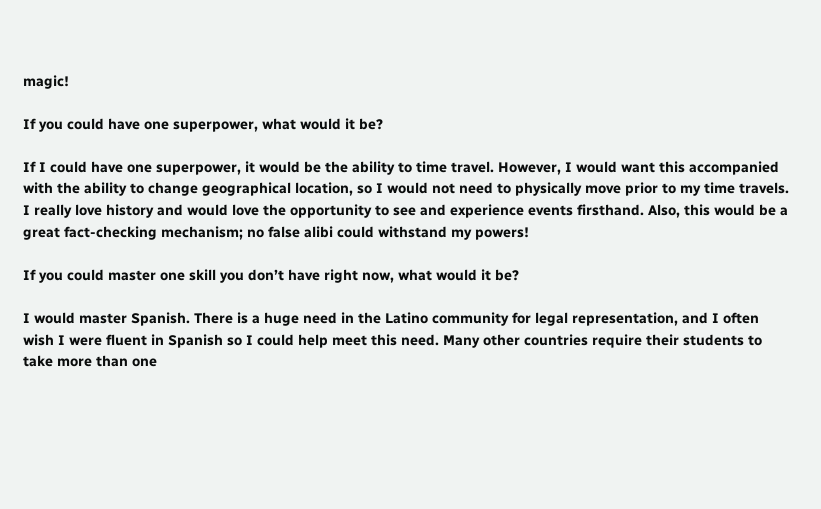magic!

If you could have one superpower, what would it be?

If I could have one superpower, it would be the ability to time travel. However, I would want this accompanied with the ability to change geographical location, so I would not need to physically move prior to my time travels. I really love history and would love the opportunity to see and experience events firsthand. Also, this would be a great fact-checking mechanism; no false alibi could withstand my powers!

If you could master one skill you don’t have right now, what would it be?

I would master Spanish. There is a huge need in the Latino community for legal representation, and I often wish I were fluent in Spanish so I could help meet this need. Many other countries require their students to take more than one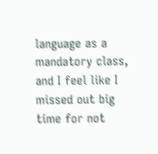language as a mandatory class, and I feel like I missed out big time for not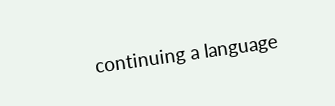continuing a language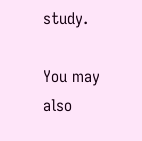study.

You may also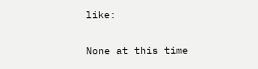like:

None at this time